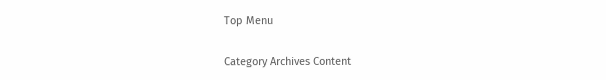Top Menu

Category Archives Content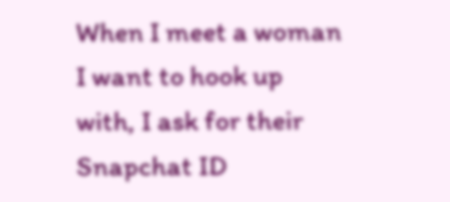When I meet a woman  I want to hook up with, I ask for their Snapchat ID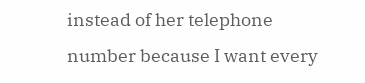instead of her telephone number because I want every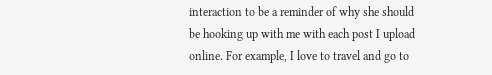interaction to be a reminder of why she should be hooking up with me with each post I upload online. For example, I love to travel and go to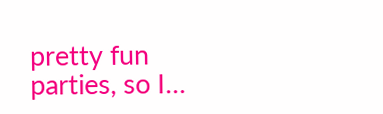pretty fun parties, so I…